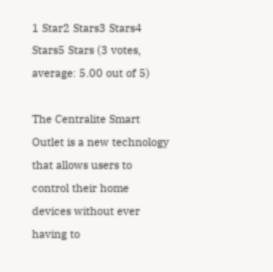1 Star2 Stars3 Stars4 Stars5 Stars (3 votes, average: 5.00 out of 5)

The Centralite Smart Outlet is a new technology that allows users to control their home devices without ever having to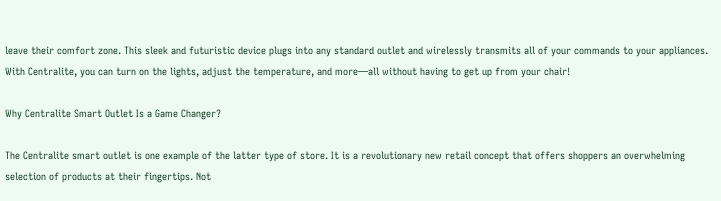leave their comfort zone. This sleek and futuristic device plugs into any standard outlet and wirelessly transmits all of your commands to your appliances. With Centralite, you can turn on the lights, adjust the temperature, and more—all without having to get up from your chair!

Why Centralite Smart Outlet Is a Game Changer?

The Centralite smart outlet is one example of the latter type of store. It is a revolutionary new retail concept that offers shoppers an overwhelming selection of products at their fingertips. Not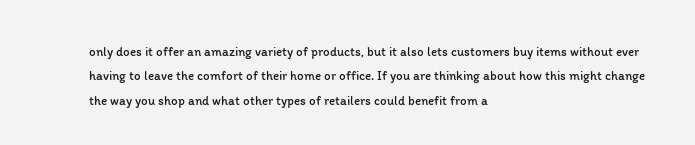only does it offer an amazing variety of products, but it also lets customers buy items without ever having to leave the comfort of their home or office. If you are thinking about how this might change the way you shop and what other types of retailers could benefit from a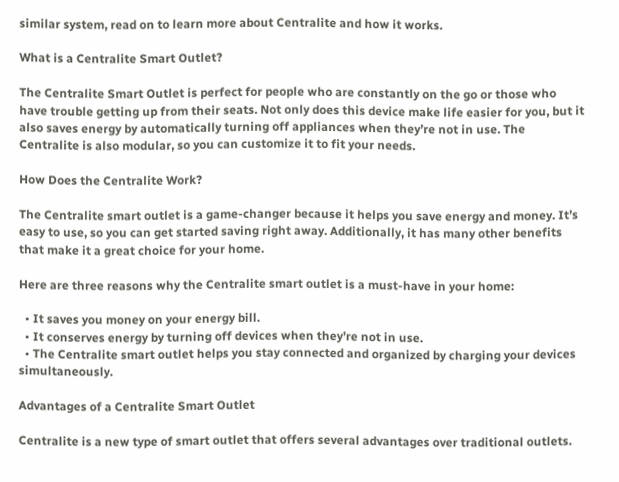similar system, read on to learn more about Centralite and how it works.

What is a Centralite Smart Outlet?

The Centralite Smart Outlet is perfect for people who are constantly on the go or those who have trouble getting up from their seats. Not only does this device make life easier for you, but it also saves energy by automatically turning off appliances when they’re not in use. The Centralite is also modular, so you can customize it to fit your needs.

How Does the Centralite Work?

The Centralite smart outlet is a game-changer because it helps you save energy and money. It’s easy to use, so you can get started saving right away. Additionally, it has many other benefits that make it a great choice for your home.

Here are three reasons why the Centralite smart outlet is a must-have in your home:

  • It saves you money on your energy bill.
  • It conserves energy by turning off devices when they’re not in use.
  • The Centralite smart outlet helps you stay connected and organized by charging your devices simultaneously.

Advantages of a Centralite Smart Outlet

Centralite is a new type of smart outlet that offers several advantages over traditional outlets.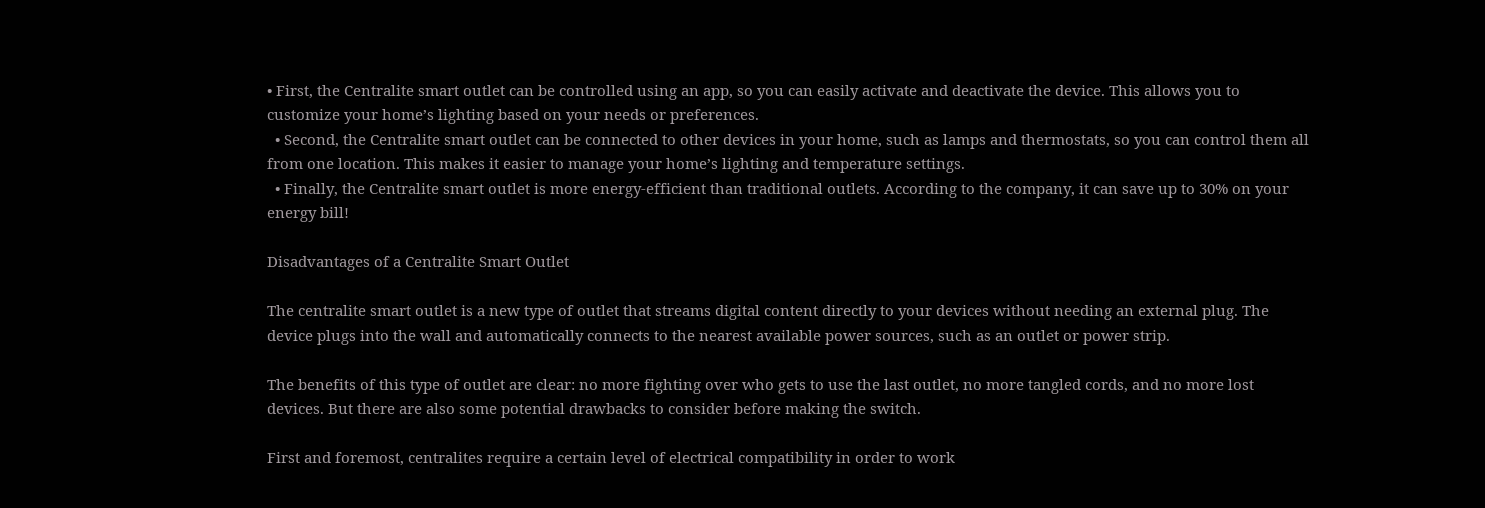• First, the Centralite smart outlet can be controlled using an app, so you can easily activate and deactivate the device. This allows you to customize your home’s lighting based on your needs or preferences.
  • Second, the Centralite smart outlet can be connected to other devices in your home, such as lamps and thermostats, so you can control them all from one location. This makes it easier to manage your home’s lighting and temperature settings.
  • Finally, the Centralite smart outlet is more energy-efficient than traditional outlets. According to the company, it can save up to 30% on your energy bill!

Disadvantages of a Centralite Smart Outlet

The centralite smart outlet is a new type of outlet that streams digital content directly to your devices without needing an external plug. The device plugs into the wall and automatically connects to the nearest available power sources, such as an outlet or power strip.

The benefits of this type of outlet are clear: no more fighting over who gets to use the last outlet, no more tangled cords, and no more lost devices. But there are also some potential drawbacks to consider before making the switch.

First and foremost, centralites require a certain level of electrical compatibility in order to work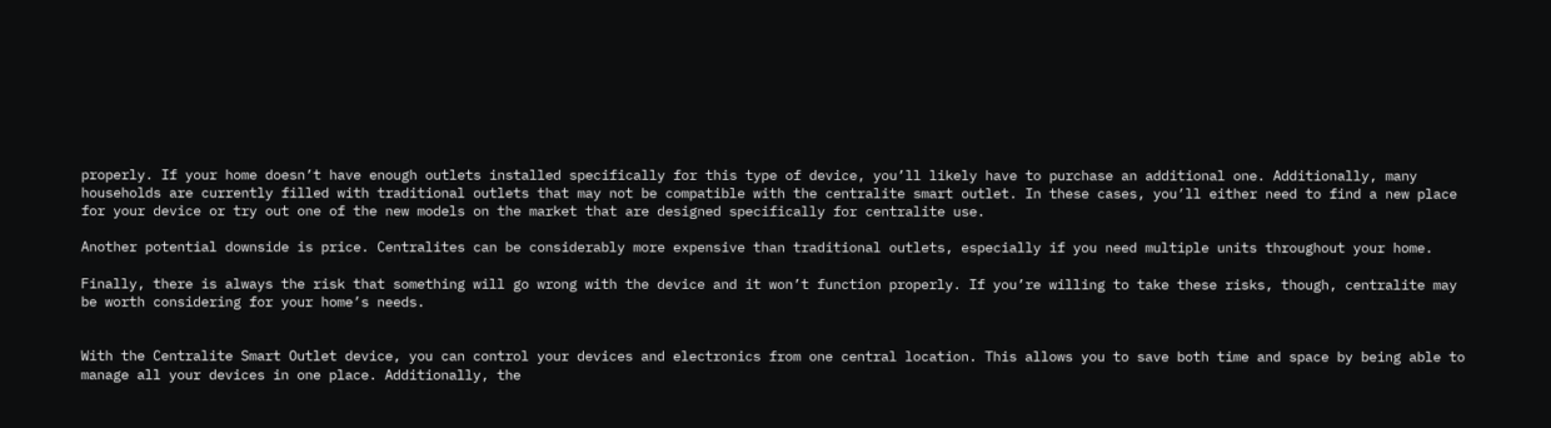properly. If your home doesn’t have enough outlets installed specifically for this type of device, you’ll likely have to purchase an additional one. Additionally, many households are currently filled with traditional outlets that may not be compatible with the centralite smart outlet. In these cases, you’ll either need to find a new place for your device or try out one of the new models on the market that are designed specifically for centralite use.

Another potential downside is price. Centralites can be considerably more expensive than traditional outlets, especially if you need multiple units throughout your home.

Finally, there is always the risk that something will go wrong with the device and it won’t function properly. If you’re willing to take these risks, though, centralite may be worth considering for your home’s needs.


With the Centralite Smart Outlet device, you can control your devices and electronics from one central location. This allows you to save both time and space by being able to manage all your devices in one place. Additionally, the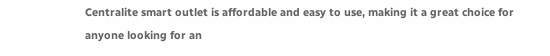Centralite smart outlet is affordable and easy to use, making it a great choice for anyone looking for an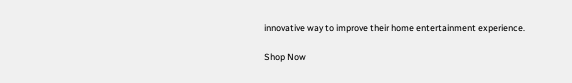innovative way to improve their home entertainment experience.

Shop Now